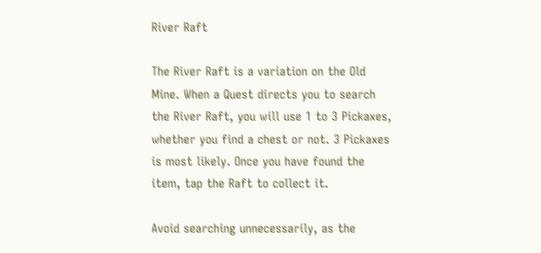River Raft

The River Raft is a variation on the Old Mine. When a Quest directs you to search the River Raft, you will use 1 to 3 Pickaxes, whether you find a chest or not. 3 Pickaxes is most likely. Once you have found the item, tap the Raft to collect it.

Avoid searching unnecessarily, as the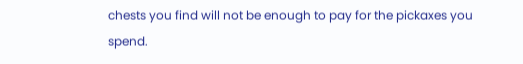chests you find will not be enough to pay for the pickaxes you spend.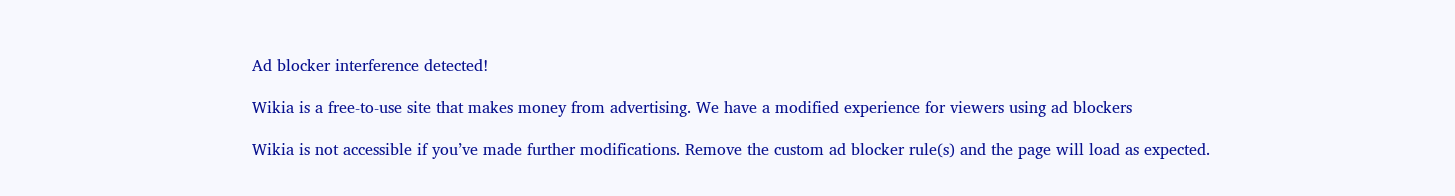Ad blocker interference detected!

Wikia is a free-to-use site that makes money from advertising. We have a modified experience for viewers using ad blockers

Wikia is not accessible if you’ve made further modifications. Remove the custom ad blocker rule(s) and the page will load as expected.